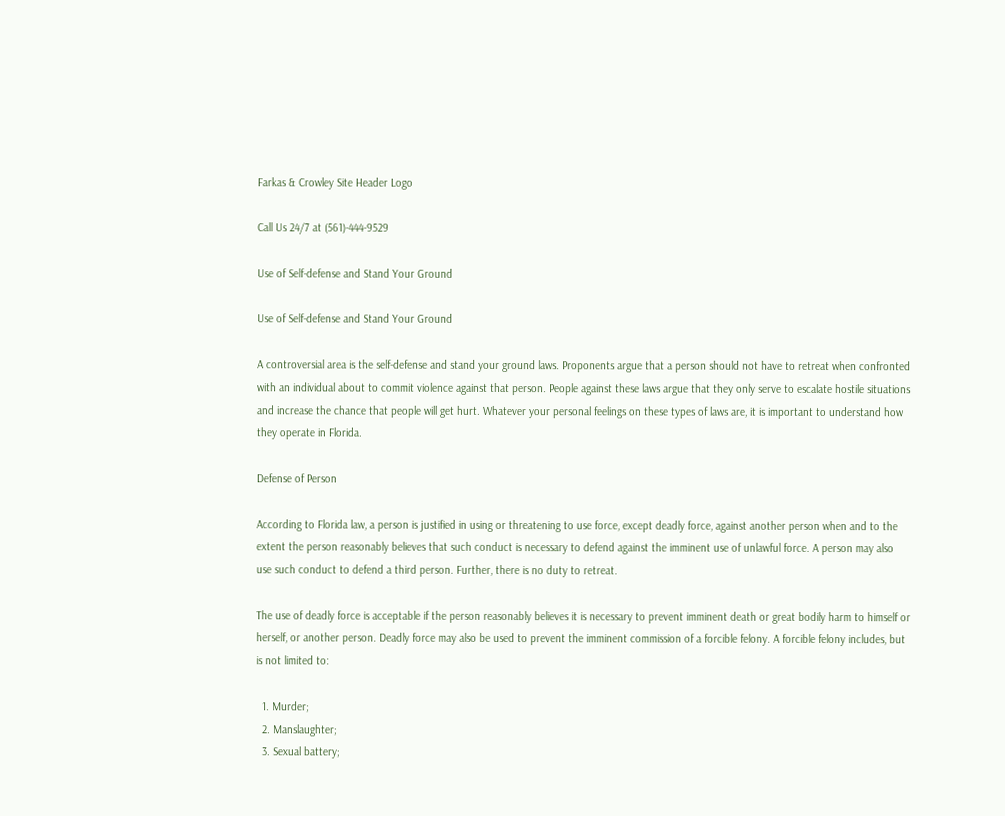Farkas & Crowley Site Header Logo

Call Us 24/7 at (561)-444-9529

Use of Self-defense and Stand Your Ground

Use of Self-defense and Stand Your Ground

A controversial area is the self-defense and stand your ground laws. Proponents argue that a person should not have to retreat when confronted with an individual about to commit violence against that person. People against these laws argue that they only serve to escalate hostile situations and increase the chance that people will get hurt. Whatever your personal feelings on these types of laws are, it is important to understand how they operate in Florida.

Defense of Person

According to Florida law, a person is justified in using or threatening to use force, except deadly force, against another person when and to the extent the person reasonably believes that such conduct is necessary to defend against the imminent use of unlawful force. A person may also use such conduct to defend a third person. Further, there is no duty to retreat.

The use of deadly force is acceptable if the person reasonably believes it is necessary to prevent imminent death or great bodily harm to himself or herself, or another person. Deadly force may also be used to prevent the imminent commission of a forcible felony. A forcible felony includes, but is not limited to:

  1. Murder;
  2. Manslaughter;
  3. Sexual battery;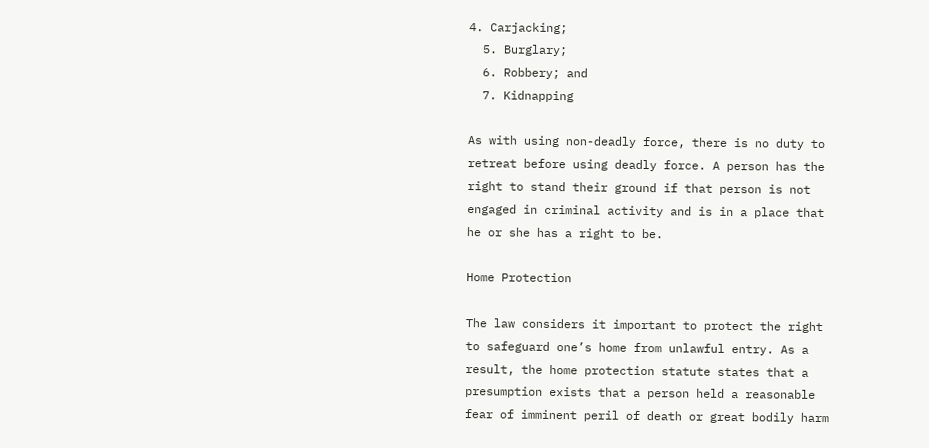4. Carjacking;
  5. Burglary;
  6. Robbery; and
  7. Kidnapping

As with using non-deadly force, there is no duty to retreat before using deadly force. A person has the right to stand their ground if that person is not engaged in criminal activity and is in a place that he or she has a right to be.

Home Protection

The law considers it important to protect the right to safeguard one’s home from unlawful entry. As a result, the home protection statute states that a presumption exists that a person held a reasonable fear of imminent peril of death or great bodily harm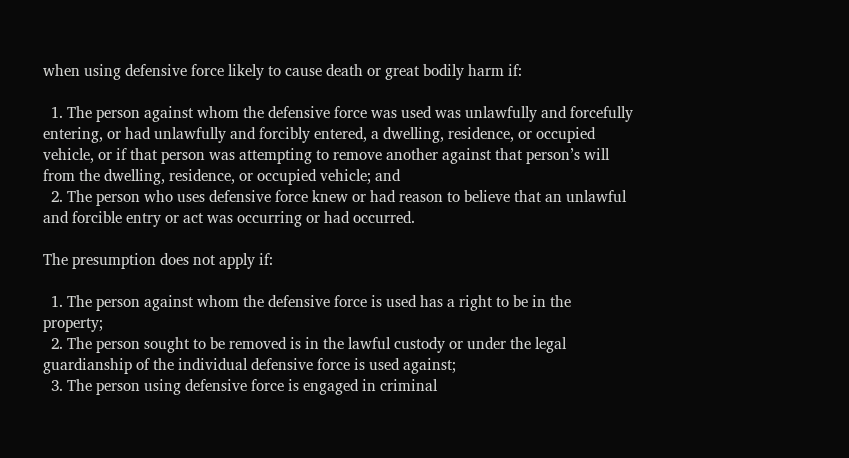when using defensive force likely to cause death or great bodily harm if:

  1. The person against whom the defensive force was used was unlawfully and forcefully entering, or had unlawfully and forcibly entered, a dwelling, residence, or occupied vehicle, or if that person was attempting to remove another against that person’s will from the dwelling, residence, or occupied vehicle; and
  2. The person who uses defensive force knew or had reason to believe that an unlawful and forcible entry or act was occurring or had occurred.

The presumption does not apply if:

  1. The person against whom the defensive force is used has a right to be in the property;
  2. The person sought to be removed is in the lawful custody or under the legal guardianship of the individual defensive force is used against;
  3. The person using defensive force is engaged in criminal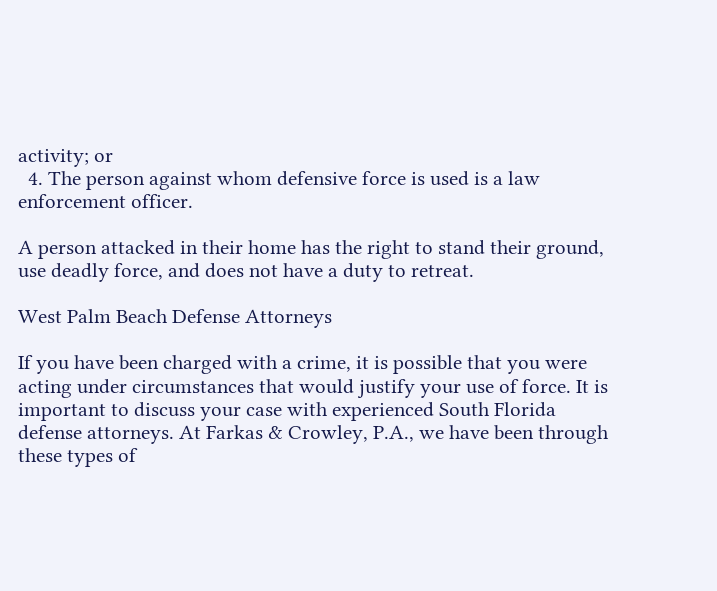activity; or
  4. The person against whom defensive force is used is a law enforcement officer.

A person attacked in their home has the right to stand their ground, use deadly force, and does not have a duty to retreat.

West Palm Beach Defense Attorneys

If you have been charged with a crime, it is possible that you were acting under circumstances that would justify your use of force. It is important to discuss your case with experienced South Florida defense attorneys. At Farkas & Crowley, P.A., we have been through these types of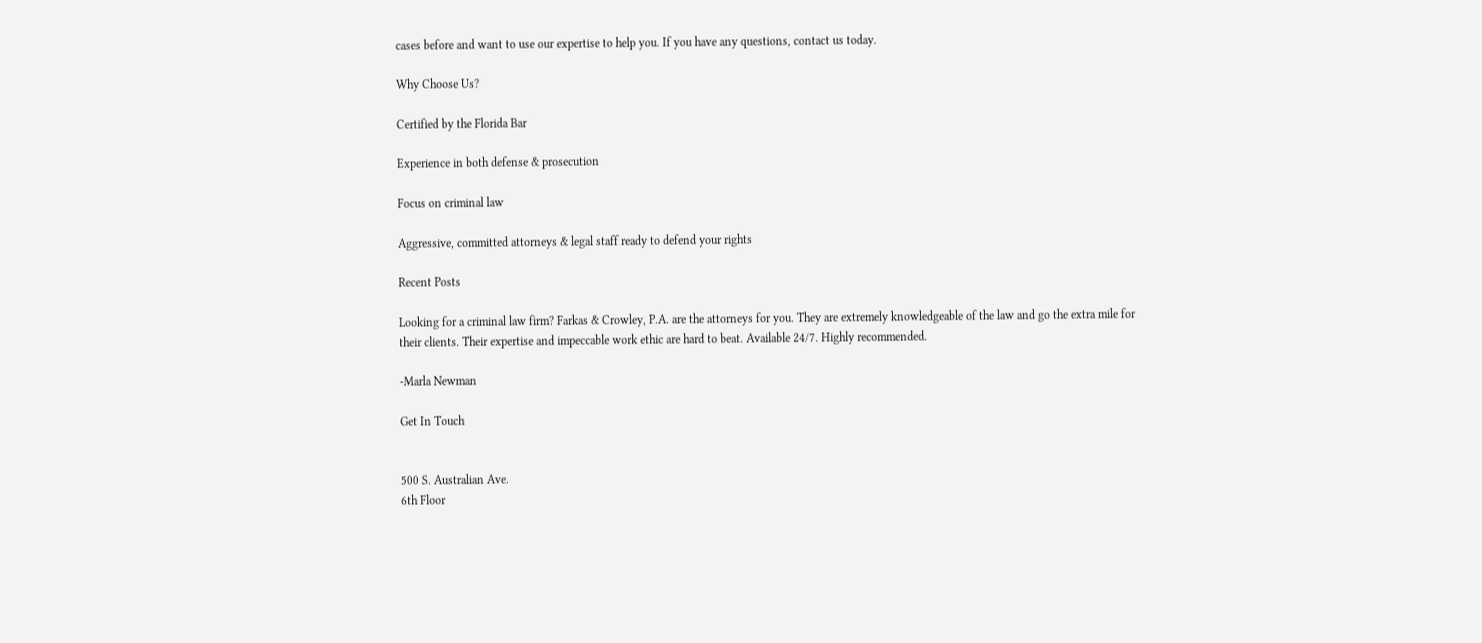cases before and want to use our expertise to help you. If you have any questions, contact us today.

Why Choose Us?

Certified by the Florida Bar

Experience in both defense & prosecution

Focus on criminal law

Aggressive, committed attorneys & legal staff ready to defend your rights

Recent Posts

Looking for a criminal law firm? Farkas & Crowley, P.A. are the attorneys for you. They are extremely knowledgeable of the law and go the extra mile for their clients. Their expertise and impeccable work ethic are hard to beat. Available 24/7. Highly recommended.

-Marla Newman

Get In Touch


500 S. Australian Ave.
6th Floor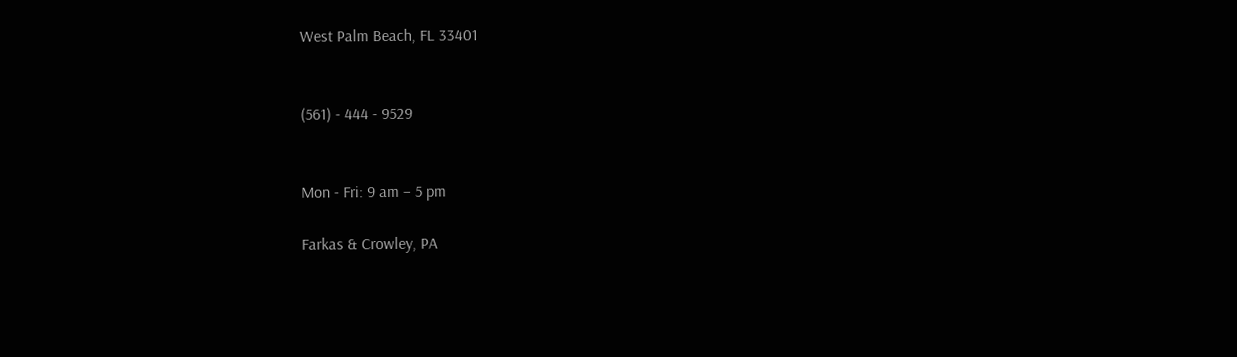West Palm Beach, FL 33401


(561) - 444 - 9529


Mon - Fri: 9 am – 5 pm

Farkas & Crowley, PA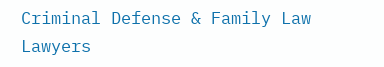Criminal Defense & Family Law Lawyers